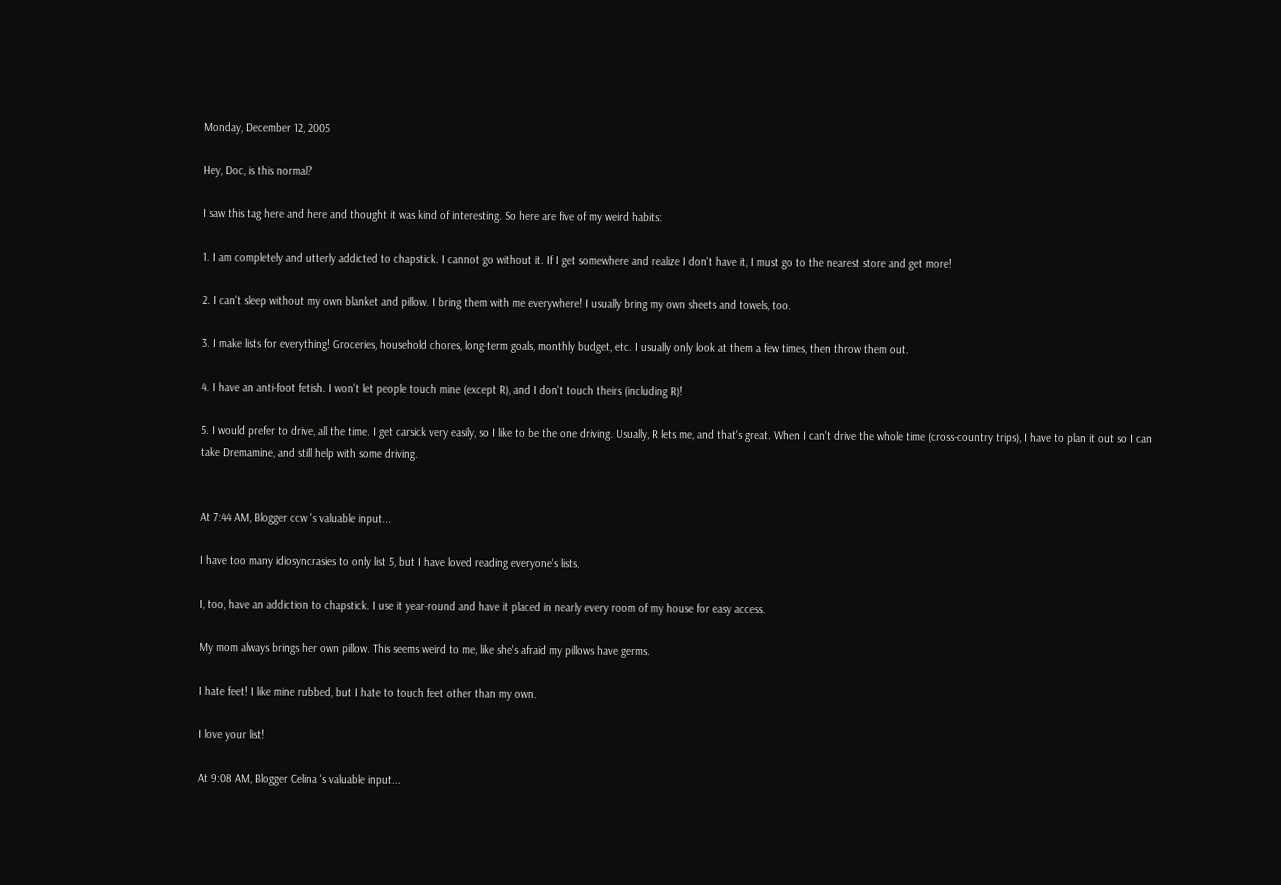Monday, December 12, 2005

Hey, Doc, is this normal?

I saw this tag here and here and thought it was kind of interesting. So here are five of my weird habits:

1. I am completely and utterly addicted to chapstick. I cannot go without it. If I get somewhere and realize I don't have it, I must go to the nearest store and get more!

2. I can't sleep without my own blanket and pillow. I bring them with me everywhere! I usually bring my own sheets and towels, too.

3. I make lists for everything! Groceries, household chores, long-term goals, monthly budget, etc. I usually only look at them a few times, then throw them out.

4. I have an anti-foot fetish. I won't let people touch mine (except R), and I don't touch theirs (including R)!

5. I would prefer to drive, all the time. I get carsick very easily, so I like to be the one driving. Usually, R lets me, and that's great. When I can't drive the whole time (cross-country trips), I have to plan it out so I can take Dremamine, and still help with some driving.


At 7:44 AM, Blogger ccw 's valuable input...

I have too many idiosyncrasies to only list 5, but I have loved reading everyone's lists.

I, too, have an addiction to chapstick. I use it year-round and have it placed in nearly every room of my house for easy access.

My mom always brings her own pillow. This seems weird to me, like she's afraid my pillows have germs.

I hate feet! I like mine rubbed, but I hate to touch feet other than my own.

I love your list!

At 9:08 AM, Blogger Celina 's valuable input...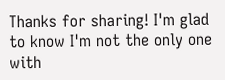Thanks for sharing! I'm glad to know I'm not the only one with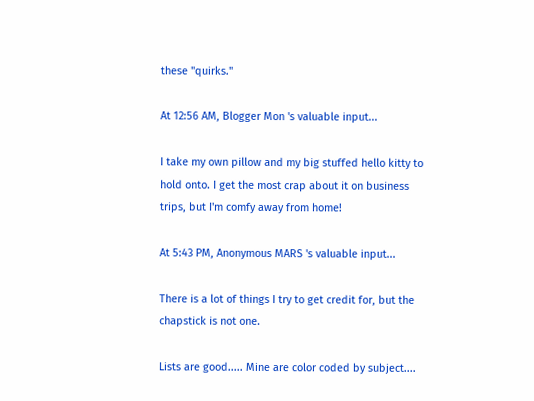these "quirks."

At 12:56 AM, Blogger Mon 's valuable input...

I take my own pillow and my big stuffed hello kitty to hold onto. I get the most crap about it on business trips, but I'm comfy away from home!

At 5:43 PM, Anonymous MARS 's valuable input...

There is a lot of things I try to get credit for, but the chapstick is not one.

Lists are good..... Mine are color coded by subject....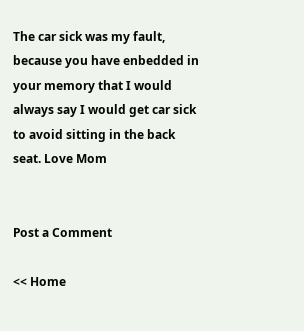The car sick was my fault, because you have enbedded in your memory that I would always say I would get car sick to avoid sitting in the back seat. Love Mom


Post a Comment

<< Home